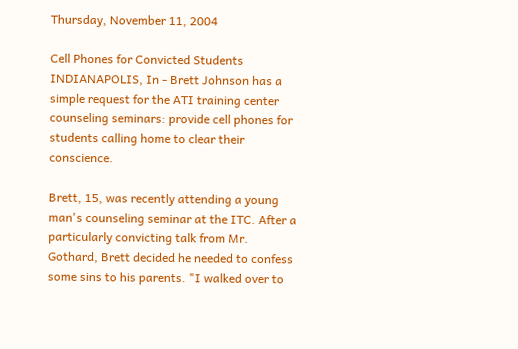Thursday, November 11, 2004

Cell Phones for Convicted Students
INDIANAPOLIS, In - Brett Johnson has a simple request for the ATI training center counseling seminars: provide cell phones for students calling home to clear their conscience.

Brett, 15, was recently attending a young man's counseling seminar at the ITC. After a particularly convicting talk from Mr. Gothard, Brett decided he needed to confess some sins to his parents. "I walked over to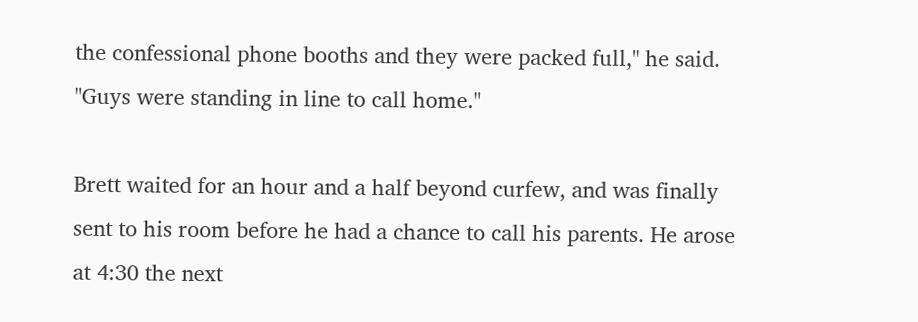the confessional phone booths and they were packed full," he said. "Guys were standing in line to call home."

Brett waited for an hour and a half beyond curfew, and was finally sent to his room before he had a chance to call his parents. He arose at 4:30 the next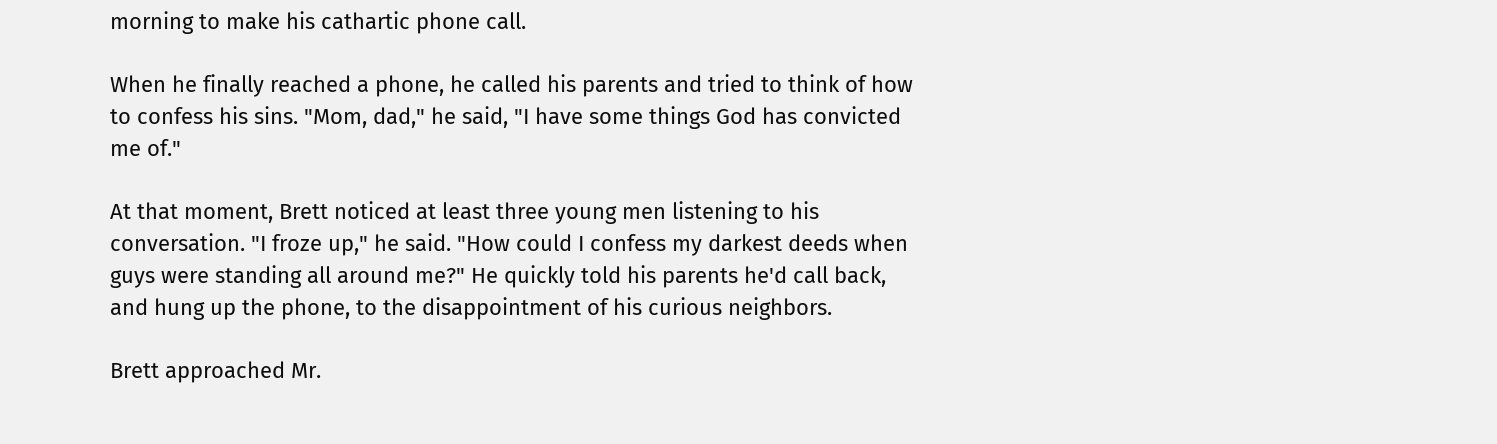morning to make his cathartic phone call.

When he finally reached a phone, he called his parents and tried to think of how to confess his sins. "Mom, dad," he said, "I have some things God has convicted me of."

At that moment, Brett noticed at least three young men listening to his conversation. "I froze up," he said. "How could I confess my darkest deeds when guys were standing all around me?" He quickly told his parents he'd call back, and hung up the phone, to the disappointment of his curious neighbors.

Brett approached Mr.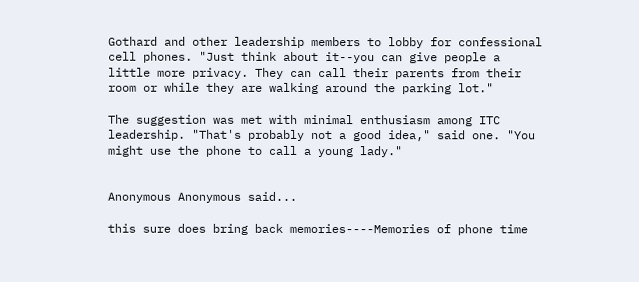Gothard and other leadership members to lobby for confessional cell phones. "Just think about it--you can give people a little more privacy. They can call their parents from their room or while they are walking around the parking lot."

The suggestion was met with minimal enthusiasm among ITC leadership. "That's probably not a good idea," said one. "You might use the phone to call a young lady."


Anonymous Anonymous said...

this sure does bring back memories----Memories of phone time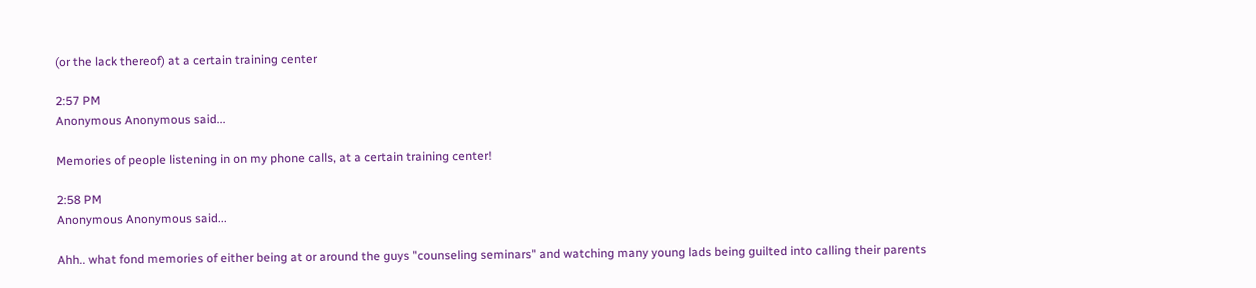(or the lack thereof) at a certain training center

2:57 PM
Anonymous Anonymous said...

Memories of people listening in on my phone calls, at a certain training center!

2:58 PM
Anonymous Anonymous said...

Ahh.. what fond memories of either being at or around the guys "counseling seminars" and watching many young lads being guilted into calling their parents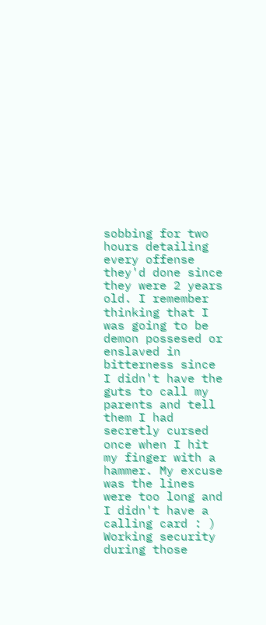sobbing for two hours detailing every offense they'd done since they were 2 years old. I remember thinking that I was going to be demon possesed or enslaved in bitterness since I didn't have the guts to call my parents and tell them I had secretly cursed once when I hit my finger with a hammer. My excuse was the lines were too long and I didn't have a calling card : ) Working security during those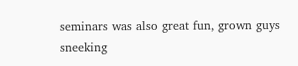seminars was also great fun, grown guys sneeking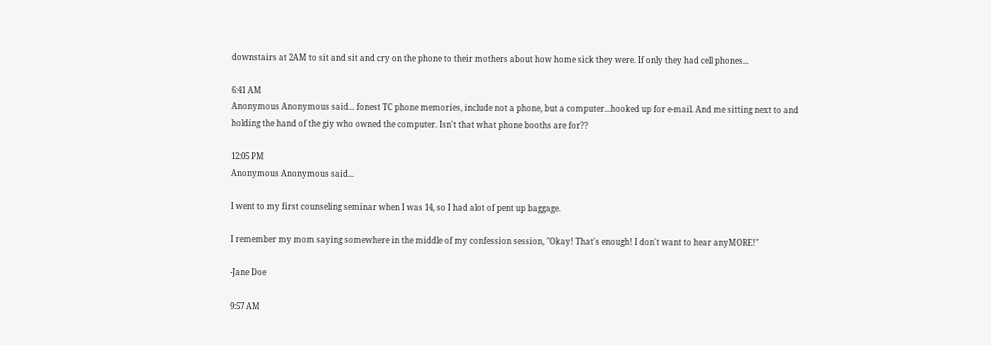downstairs at 2AM to sit and sit and cry on the phone to their mothers about how home sick they were. If only they had cell phones...

6:41 AM
Anonymous Anonymous said... fonest TC phone memories, include not a phone, but a computer...hooked up for e-mail. And me sitting next to and holding the hand of the giy who owned the computer. Isn't that what phone booths are for??

12:05 PM
Anonymous Anonymous said...

I went to my first counseling seminar when I was 14, so I had alot of pent up baggage.

I remember my mom saying somewhere in the middle of my confession session, "Okay! That's enough! I don't want to hear anyMORE!"

-Jane Doe

9:57 AM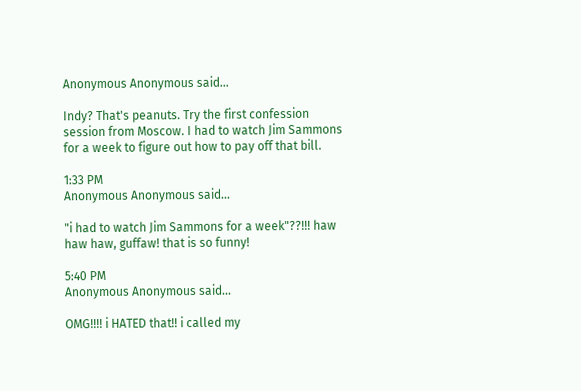Anonymous Anonymous said...

Indy? That's peanuts. Try the first confession session from Moscow. I had to watch Jim Sammons for a week to figure out how to pay off that bill.

1:33 PM
Anonymous Anonymous said...

"i had to watch Jim Sammons for a week"??!!! haw haw haw, guffaw! that is so funny!

5:40 PM
Anonymous Anonymous said...

OMG!!!! i HATED that!! i called my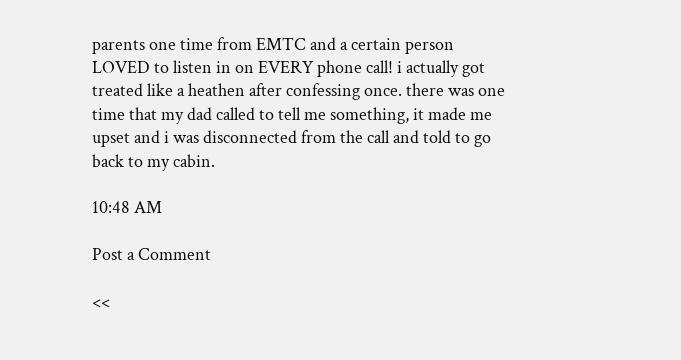parents one time from EMTC and a certain person LOVED to listen in on EVERY phone call! i actually got treated like a heathen after confessing once. there was one time that my dad called to tell me something, it made me upset and i was disconnected from the call and told to go back to my cabin.

10:48 AM

Post a Comment

<<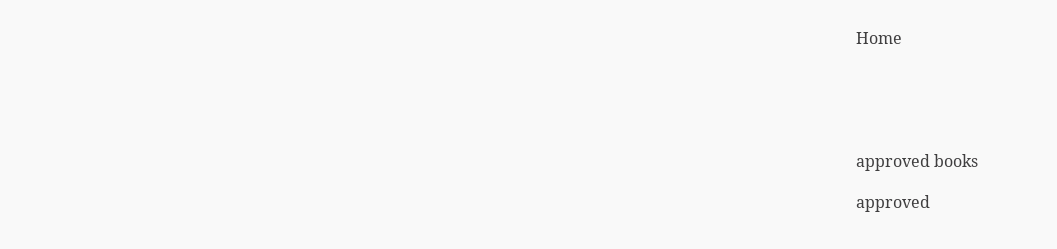Home





approved books

approved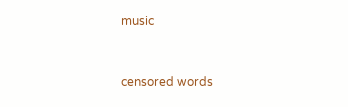music


censored words